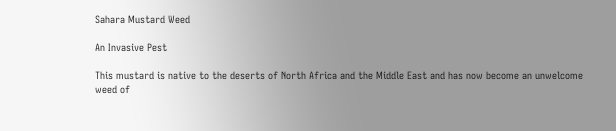Sahara Mustard Weed

An Invasive Pest

This mustard is native to the deserts of North Africa and the Middle East and has now become an unwelcome weed of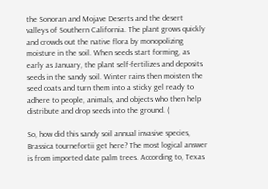the Sonoran and Mojave Deserts and the desert valleys of Southern California. The plant grows quickly and crowds out the native flora by monopolizing moisture in the soil. When seeds start forming, as early as January, the plant self-fertilizes and deposits seeds in the sandy soil. Winter rains then moisten the seed coats and turn them into a sticky gel ready to adhere to people, animals, and objects who then help distribute and drop seeds into the ground. (

So, how did this sandy soil annual invasive species, Brassica tournefortii get here? The most logical answer is from imported date palm trees. According to, Texas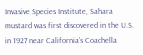Invasive Species Institute, Sahara mustard was first discovered in the U.S. in 1927 near California’s Coachella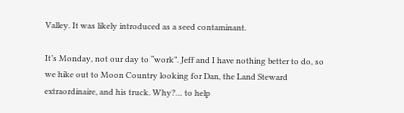Valley. It was likely introduced as a seed contaminant.

It’s Monday, not our day to “work”. Jeff and I have nothing better to do, so we hike out to Moon Country looking for Dan, the Land Steward extraordinaire, and his truck. Why?… to help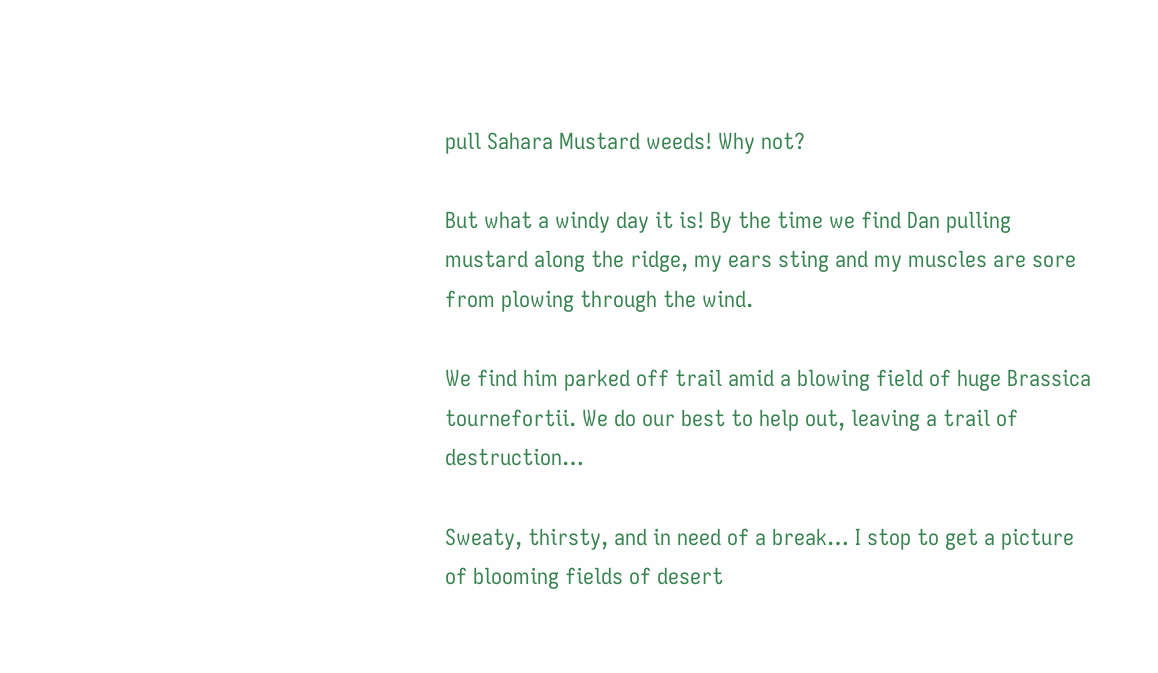pull Sahara Mustard weeds! Why not?

But what a windy day it is! By the time we find Dan pulling mustard along the ridge, my ears sting and my muscles are sore from plowing through the wind.

We find him parked off trail amid a blowing field of huge Brassica tournefortii. We do our best to help out, leaving a trail of destruction…

Sweaty, thirsty, and in need of a break… I stop to get a picture of blooming fields of desert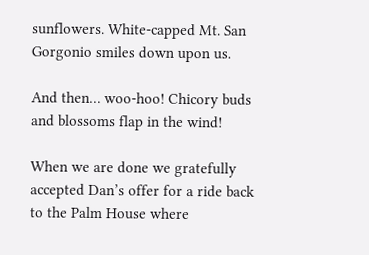sunflowers. White-capped Mt. San Gorgonio smiles down upon us.

And then… woo-hoo! Chicory buds and blossoms flap in the wind!

When we are done we gratefully accepted Dan’s offer for a ride back to the Palm House where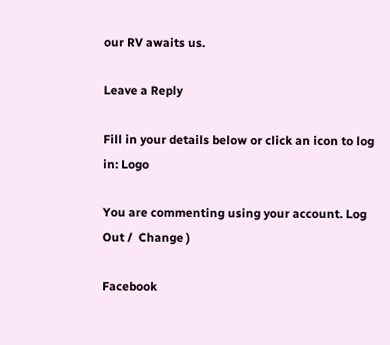our RV awaits us.

Leave a Reply

Fill in your details below or click an icon to log in: Logo

You are commenting using your account. Log Out /  Change )

Facebook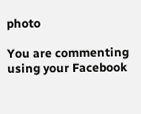photo

You are commenting using your Facebook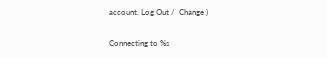account. Log Out /  Change )

Connecting to %s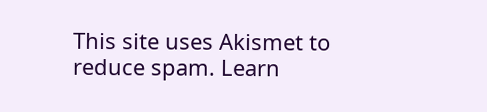This site uses Akismet to reduce spam. Learn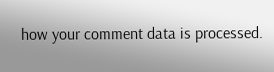how your comment data is processed.